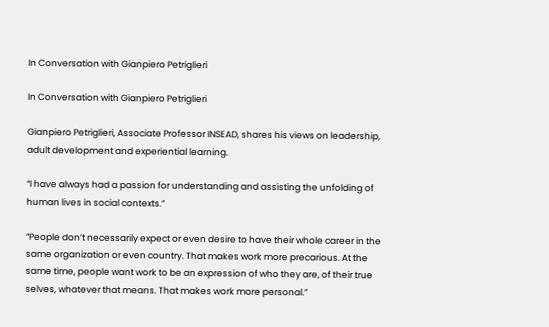In Conversation with Gianpiero Petriglieri

In Conversation with Gianpiero Petriglieri

Gianpiero Petriglieri, Associate Professor INSEAD, shares his views on leadership, adult development and experiential learning.

“I have always had a passion for understanding and assisting the unfolding of human lives in social contexts.”

“People don’t necessarily expect or even desire to have their whole career in the same organization or even country. That makes work more precarious. At the same time, people want work to be an expression of who they are, of their true selves, whatever that means. That makes work more personal.”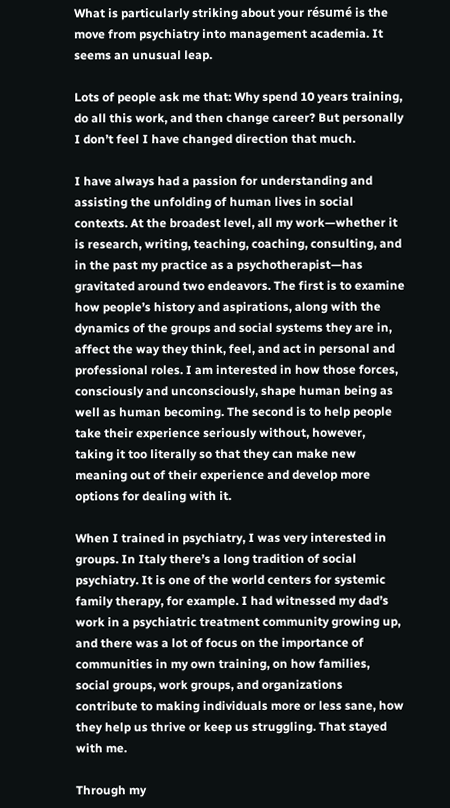What is particularly striking about your résumé is the move from psychiatry into management academia. It seems an unusual leap.

Lots of people ask me that: Why spend 10 years training, do all this work, and then change career? But personally I don’t feel I have changed direction that much.

I have always had a passion for understanding and assisting the unfolding of human lives in social contexts. At the broadest level, all my work—whether it is research, writing, teaching, coaching, consulting, and in the past my practice as a psychotherapist—has gravitated around two endeavors. The first is to examine how people’s history and aspirations, along with the dynamics of the groups and social systems they are in, affect the way they think, feel, and act in personal and professional roles. I am interested in how those forces, consciously and unconsciously, shape human being as well as human becoming. The second is to help people take their experience seriously without, however, taking it too literally so that they can make new meaning out of their experience and develop more options for dealing with it.

When I trained in psychiatry, I was very interested in groups. In Italy there’s a long tradition of social psychiatry. It is one of the world centers for systemic family therapy, for example. I had witnessed my dad’s work in a psychiatric treatment community growing up, and there was a lot of focus on the importance of communities in my own training, on how families, social groups, work groups, and organizations contribute to making individuals more or less sane, how they help us thrive or keep us struggling. That stayed with me.

Through my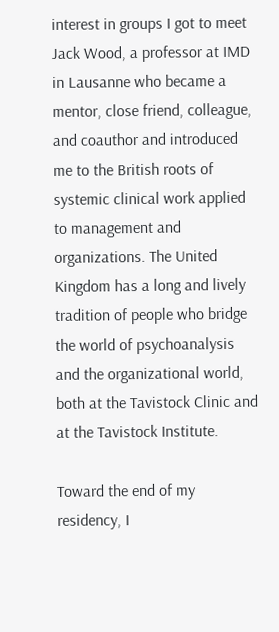interest in groups I got to meet Jack Wood, a professor at IMD in Lausanne who became a mentor, close friend, colleague, and coauthor and introduced me to the British roots of systemic clinical work applied to management and organizations. The United Kingdom has a long and lively tradition of people who bridge the world of psychoanalysis and the organizational world, both at the Tavistock Clinic and at the Tavistock Institute.

Toward the end of my residency, I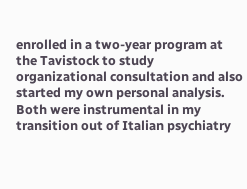enrolled in a two-year program at the Tavistock to study organizational consultation and also started my own personal analysis. Both were instrumental in my transition out of Italian psychiatry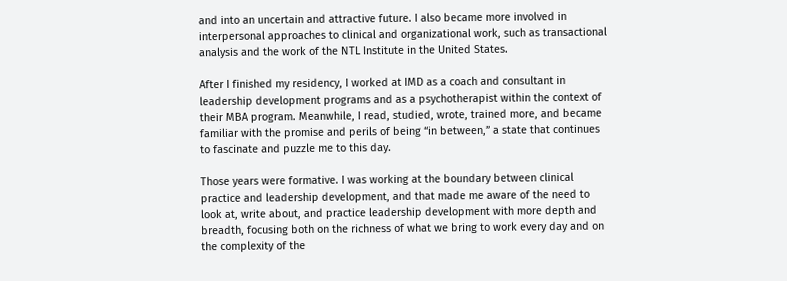and into an uncertain and attractive future. I also became more involved in interpersonal approaches to clinical and organizational work, such as transactional analysis and the work of the NTL Institute in the United States.

After I finished my residency, I worked at IMD as a coach and consultant in leadership development programs and as a psychotherapist within the context of their MBA program. Meanwhile, I read, studied, wrote, trained more, and became familiar with the promise and perils of being “in between,” a state that continues to fascinate and puzzle me to this day.

Those years were formative. I was working at the boundary between clinical practice and leadership development, and that made me aware of the need to look at, write about, and practice leadership development with more depth and breadth, focusing both on the richness of what we bring to work every day and on the complexity of the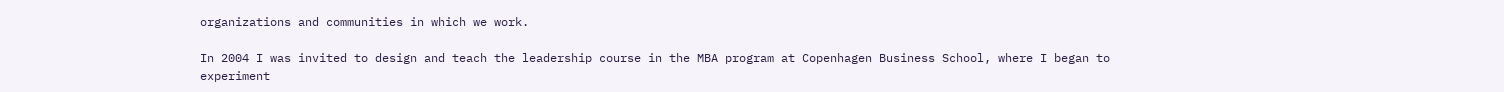organizations and communities in which we work.

In 2004 I was invited to design and teach the leadership course in the MBA program at Copenhagen Business School, where I began to experiment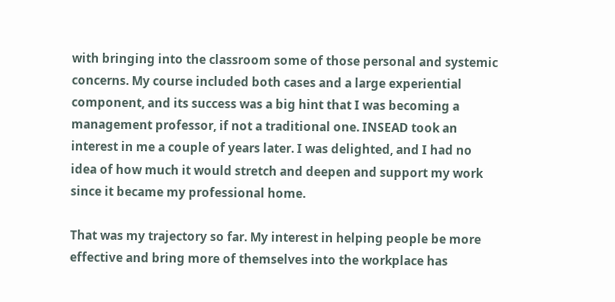with bringing into the classroom some of those personal and systemic concerns. My course included both cases and a large experiential component, and its success was a big hint that I was becoming a management professor, if not a traditional one. INSEAD took an interest in me a couple of years later. I was delighted, and I had no idea of how much it would stretch and deepen and support my work since it became my professional home.

That was my trajectory so far. My interest in helping people be more effective and bring more of themselves into the workplace has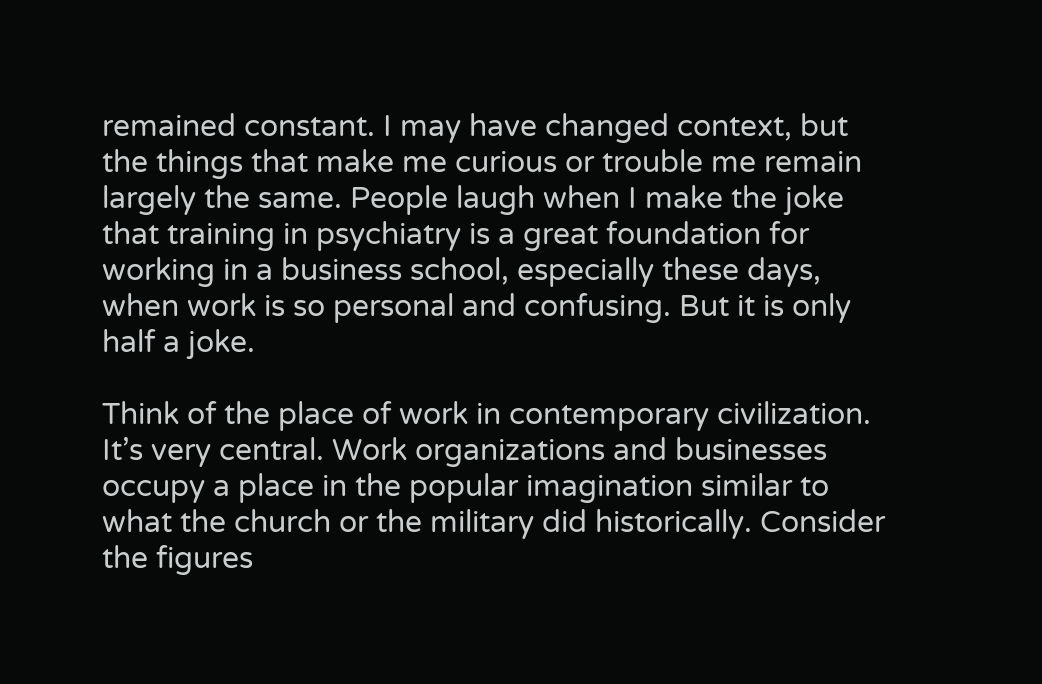remained constant. I may have changed context, but the things that make me curious or trouble me remain largely the same. People laugh when I make the joke that training in psychiatry is a great foundation for working in a business school, especially these days, when work is so personal and confusing. But it is only half a joke.

Think of the place of work in contemporary civilization. It’s very central. Work organizations and businesses occupy a place in the popular imagination similar to what the church or the military did historically. Consider the figures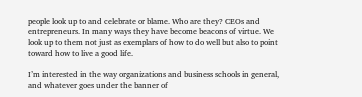people look up to and celebrate or blame. Who are they? CEOs and entrepreneurs. In many ways they have become beacons of virtue. We look up to them not just as exemplars of how to do well but also to point toward how to live a good life.

I’m interested in the way organizations and business schools in general, and whatever goes under the banner of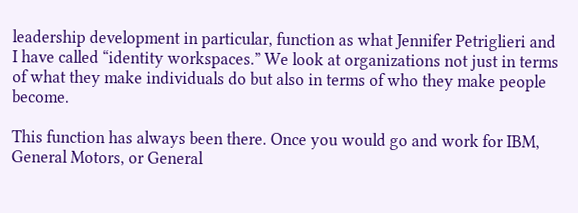leadership development in particular, function as what Jennifer Petriglieri and I have called “identity workspaces.” We look at organizations not just in terms of what they make individuals do but also in terms of who they make people become.

This function has always been there. Once you would go and work for IBM, General Motors, or General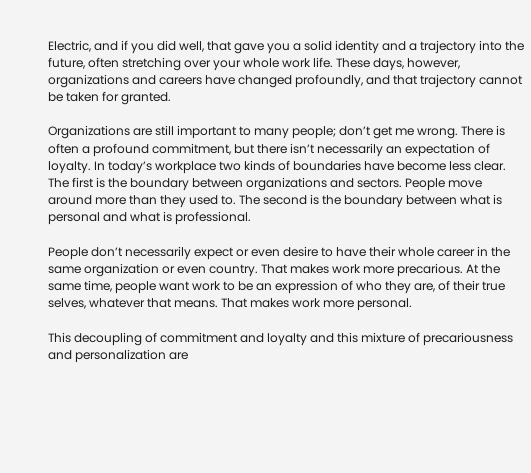Electric, and if you did well, that gave you a solid identity and a trajectory into the future, often stretching over your whole work life. These days, however, organizations and careers have changed profoundly, and that trajectory cannot be taken for granted.

Organizations are still important to many people; don’t get me wrong. There is often a profound commitment, but there isn’t necessarily an expectation of loyalty. In today’s workplace two kinds of boundaries have become less clear. The first is the boundary between organizations and sectors. People move around more than they used to. The second is the boundary between what is personal and what is professional.

People don’t necessarily expect or even desire to have their whole career in the same organization or even country. That makes work more precarious. At the same time, people want work to be an expression of who they are, of their true selves, whatever that means. That makes work more personal.

This decoupling of commitment and loyalty and this mixture of precariousness and personalization are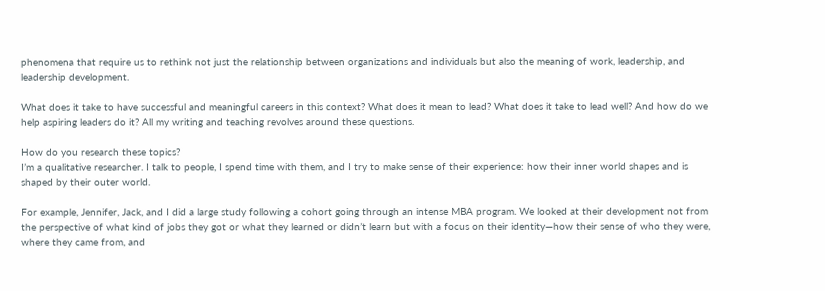phenomena that require us to rethink not just the relationship between organizations and individuals but also the meaning of work, leadership, and leadership development.

What does it take to have successful and meaningful careers in this context? What does it mean to lead? What does it take to lead well? And how do we help aspiring leaders do it? All my writing and teaching revolves around these questions.

How do you research these topics?
I’m a qualitative researcher. I talk to people, I spend time with them, and I try to make sense of their experience: how their inner world shapes and is shaped by their outer world.

For example, Jennifer, Jack, and I did a large study following a cohort going through an intense MBA program. We looked at their development not from the perspective of what kind of jobs they got or what they learned or didn’t learn but with a focus on their identity—how their sense of who they were, where they came from, and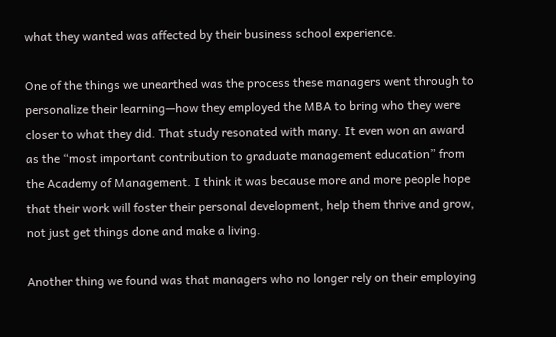what they wanted was affected by their business school experience.

One of the things we unearthed was the process these managers went through to personalize their learning—how they employed the MBA to bring who they were closer to what they did. That study resonated with many. It even won an award as the “most important contribution to graduate management education” from the Academy of Management. I think it was because more and more people hope that their work will foster their personal development, help them thrive and grow, not just get things done and make a living.

Another thing we found was that managers who no longer rely on their employing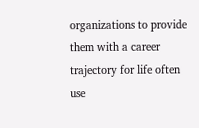organizations to provide them with a career trajectory for life often use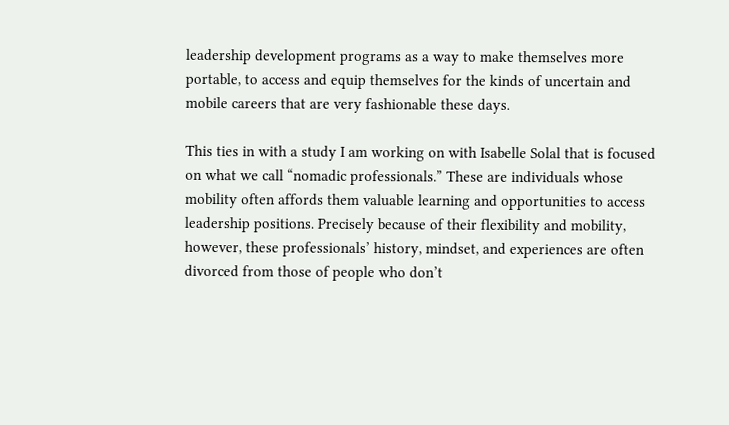leadership development programs as a way to make themselves more portable, to access and equip themselves for the kinds of uncertain and mobile careers that are very fashionable these days.

This ties in with a study I am working on with Isabelle Solal that is focused on what we call “nomadic professionals.” These are individuals whose mobility often affords them valuable learning and opportunities to access leadership positions. Precisely because of their flexibility and mobility, however, these professionals’ history, mindset, and experiences are often divorced from those of people who don’t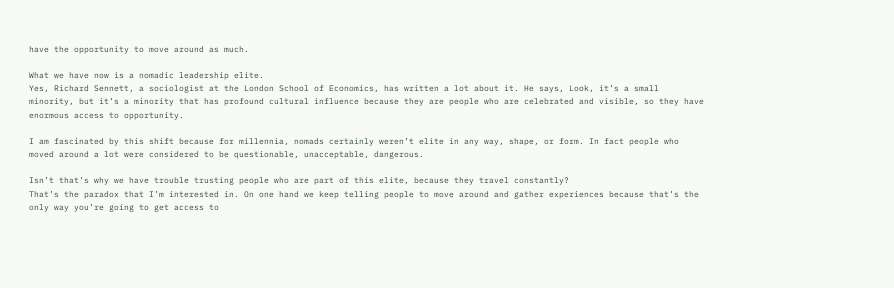have the opportunity to move around as much.

What we have now is a nomadic leadership elite.
Yes, Richard Sennett, a sociologist at the London School of Economics, has written a lot about it. He says, Look, it’s a small minority, but it’s a minority that has profound cultural influence because they are people who are celebrated and visible, so they have enormous access to opportunity.

I am fascinated by this shift because for millennia, nomads certainly weren’t elite in any way, shape, or form. In fact people who moved around a lot were considered to be questionable, unacceptable, dangerous.

Isn’t that’s why we have trouble trusting people who are part of this elite, because they travel constantly?
That’s the paradox that I’m interested in. On one hand we keep telling people to move around and gather experiences because that’s the only way you’re going to get access to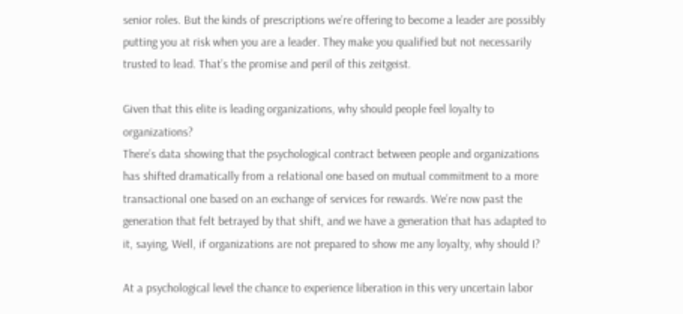senior roles. But the kinds of prescriptions we’re offering to become a leader are possibly putting you at risk when you are a leader. They make you qualified but not necessarily trusted to lead. That’s the promise and peril of this zeitgeist.

Given that this elite is leading organizations, why should people feel loyalty to organizations?
There’s data showing that the psychological contract between people and organizations has shifted dramatically from a relational one based on mutual commitment to a more transactional one based on an exchange of services for rewards. We’re now past the generation that felt betrayed by that shift, and we have a generation that has adapted to it, saying, Well, if organizations are not prepared to show me any loyalty, why should I?

At a psychological level the chance to experience liberation in this very uncertain labor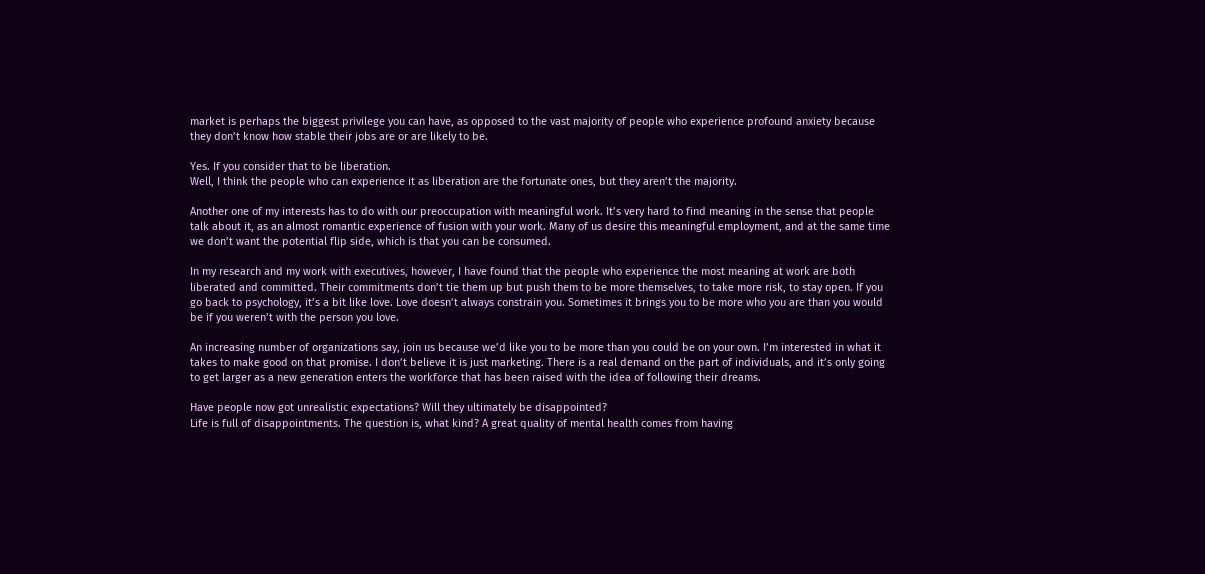market is perhaps the biggest privilege you can have, as opposed to the vast majority of people who experience profound anxiety because they don’t know how stable their jobs are or are likely to be.

Yes. If you consider that to be liberation.
Well, I think the people who can experience it as liberation are the fortunate ones, but they aren’t the majority.

Another one of my interests has to do with our preoccupation with meaningful work. It’s very hard to find meaning in the sense that people talk about it, as an almost romantic experience of fusion with your work. Many of us desire this meaningful employment, and at the same time we don’t want the potential flip side, which is that you can be consumed.

In my research and my work with executives, however, I have found that the people who experience the most meaning at work are both liberated and committed. Their commitments don’t tie them up but push them to be more themselves, to take more risk, to stay open. If you go back to psychology, it’s a bit like love. Love doesn’t always constrain you. Sometimes it brings you to be more who you are than you would be if you weren’t with the person you love.

An increasing number of organizations say, join us because we’d like you to be more than you could be on your own. I’m interested in what it takes to make good on that promise. I don’t believe it is just marketing. There is a real demand on the part of individuals, and it’s only going to get larger as a new generation enters the workforce that has been raised with the idea of following their dreams.

Have people now got unrealistic expectations? Will they ultimately be disappointed?
Life is full of disappointments. The question is, what kind? A great quality of mental health comes from having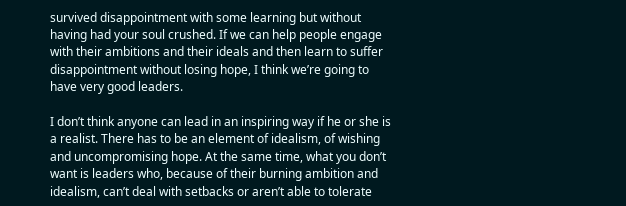survived disappointment with some learning but without having had your soul crushed. If we can help people engage with their ambitions and their ideals and then learn to suffer disappointment without losing hope, I think we’re going to have very good leaders.

I don’t think anyone can lead in an inspiring way if he or she is a realist. There has to be an element of idealism, of wishing and uncompromising hope. At the same time, what you don’t want is leaders who, because of their burning ambition and idealism, can’t deal with setbacks or aren’t able to tolerate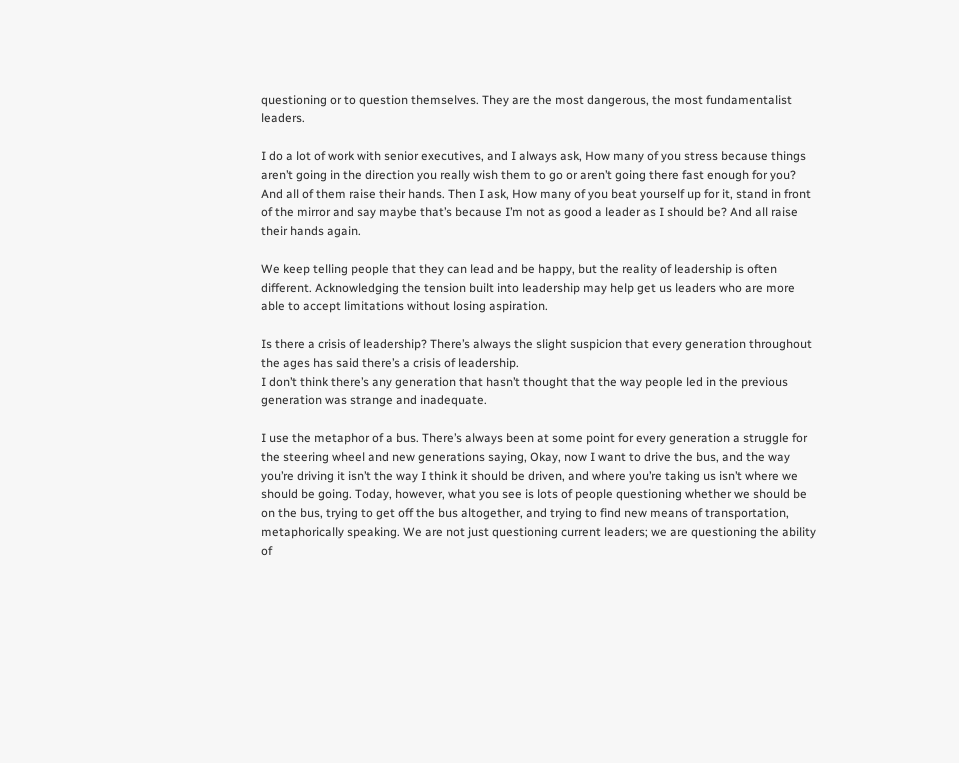questioning or to question themselves. They are the most dangerous, the most fundamentalist leaders.

I do a lot of work with senior executives, and I always ask, How many of you stress because things aren’t going in the direction you really wish them to go or aren’t going there fast enough for you? And all of them raise their hands. Then I ask, How many of you beat yourself up for it, stand in front of the mirror and say maybe that’s because I’m not as good a leader as I should be? And all raise their hands again.

We keep telling people that they can lead and be happy, but the reality of leadership is often different. Acknowledging the tension built into leadership may help get us leaders who are more able to accept limitations without losing aspiration.

Is there a crisis of leadership? There’s always the slight suspicion that every generation throughout the ages has said there’s a crisis of leadership.
I don’t think there’s any generation that hasn’t thought that the way people led in the previous generation was strange and inadequate.

I use the metaphor of a bus. There’s always been at some point for every generation a struggle for the steering wheel and new generations saying, Okay, now I want to drive the bus, and the way you’re driving it isn’t the way I think it should be driven, and where you’re taking us isn’t where we should be going. Today, however, what you see is lots of people questioning whether we should be on the bus, trying to get off the bus altogether, and trying to find new means of transportation, metaphorically speaking. We are not just questioning current leaders; we are questioning the ability of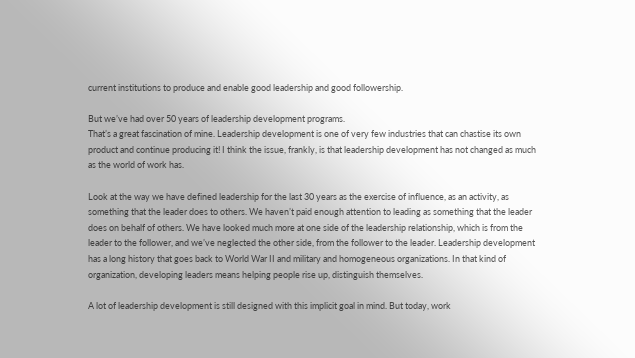current institutions to produce and enable good leadership and good followership.

But we’ve had over 50 years of leadership development programs.
That’s a great fascination of mine. Leadership development is one of very few industries that can chastise its own product and continue producing it! I think the issue, frankly, is that leadership development has not changed as much as the world of work has.

Look at the way we have defined leadership for the last 30 years as the exercise of influence, as an activity, as something that the leader does to others. We haven’t paid enough attention to leading as something that the leader does on behalf of others. We have looked much more at one side of the leadership relationship, which is from the leader to the follower, and we’ve neglected the other side, from the follower to the leader. Leadership development has a long history that goes back to World War II and military and homogeneous organizations. In that kind of organization, developing leaders means helping people rise up, distinguish themselves.

A lot of leadership development is still designed with this implicit goal in mind. But today, work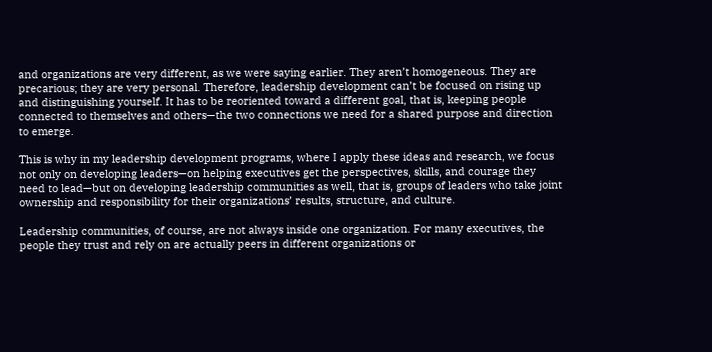and organizations are very different, as we were saying earlier. They aren’t homogeneous. They are precarious; they are very personal. Therefore, leadership development can’t be focused on rising up and distinguishing yourself. It has to be reoriented toward a different goal, that is, keeping people connected to themselves and others—the two connections we need for a shared purpose and direction to emerge.

This is why in my leadership development programs, where I apply these ideas and research, we focus not only on developing leaders—on helping executives get the perspectives, skills, and courage they need to lead—but on developing leadership communities as well, that is, groups of leaders who take joint ownership and responsibility for their organizations’ results, structure, and culture.

Leadership communities, of course, are not always inside one organization. For many executives, the people they trust and rely on are actually peers in different organizations or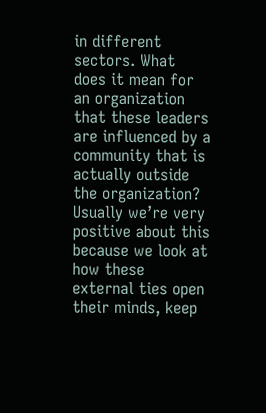in different sectors. What does it mean for an organization that these leaders are influenced by a community that is actually outside the organization? Usually we’re very positive about this because we look at how these external ties open their minds, keep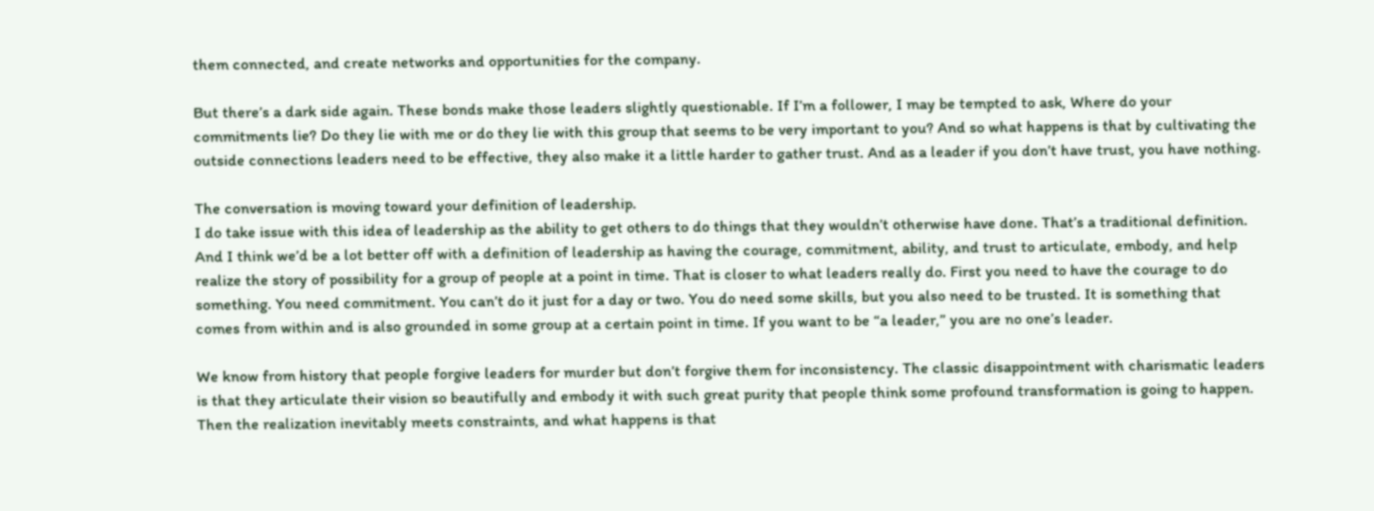them connected, and create networks and opportunities for the company.

But there’s a dark side again. These bonds make those leaders slightly questionable. If I’m a follower, I may be tempted to ask, Where do your commitments lie? Do they lie with me or do they lie with this group that seems to be very important to you? And so what happens is that by cultivating the outside connections leaders need to be effective, they also make it a little harder to gather trust. And as a leader if you don’t have trust, you have nothing.

The conversation is moving toward your definition of leadership.
I do take issue with this idea of leadership as the ability to get others to do things that they wouldn’t otherwise have done. That’s a traditional definition. And I think we’d be a lot better off with a definition of leadership as having the courage, commitment, ability, and trust to articulate, embody, and help realize the story of possibility for a group of people at a point in time. That is closer to what leaders really do. First you need to have the courage to do something. You need commitment. You can’t do it just for a day or two. You do need some skills, but you also need to be trusted. It is something that comes from within and is also grounded in some group at a certain point in time. If you want to be “a leader,” you are no one’s leader.

We know from history that people forgive leaders for murder but don’t forgive them for inconsistency. The classic disappointment with charismatic leaders is that they articulate their vision so beautifully and embody it with such great purity that people think some profound transformation is going to happen. Then the realization inevitably meets constraints, and what happens is that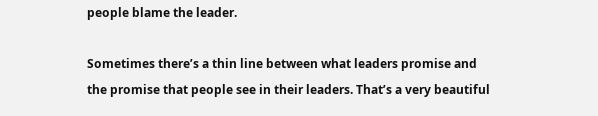people blame the leader.

Sometimes there’s a thin line between what leaders promise and the promise that people see in their leaders. That’s a very beautiful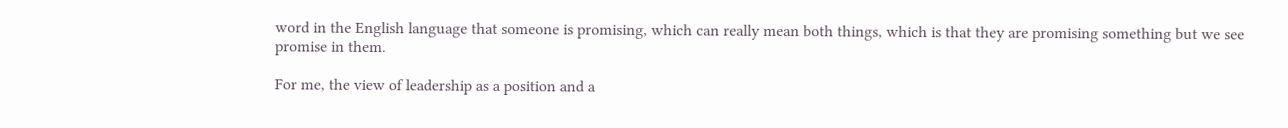word in the English language that someone is promising, which can really mean both things, which is that they are promising something but we see promise in them.

For me, the view of leadership as a position and a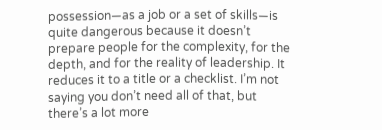possession—as a job or a set of skills—is quite dangerous because it doesn’t prepare people for the complexity, for the depth, and for the reality of leadership. It reduces it to a title or a checklist. I’m not saying you don’t need all of that, but there’s a lot more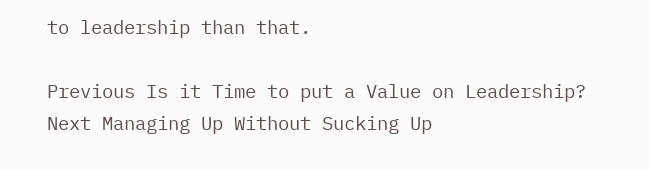to leadership than that.

Previous Is it Time to put a Value on Leadership?
Next Managing Up Without Sucking Up